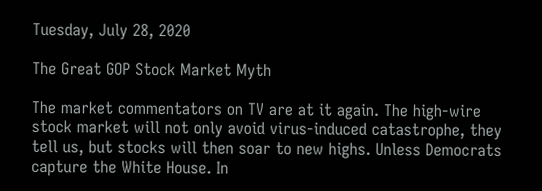Tuesday, July 28, 2020

The Great GOP Stock Market Myth

The market commentators on TV are at it again. The high-wire stock market will not only avoid virus-induced catastrophe, they tell us, but stocks will then soar to new highs. Unless Democrats capture the White House. In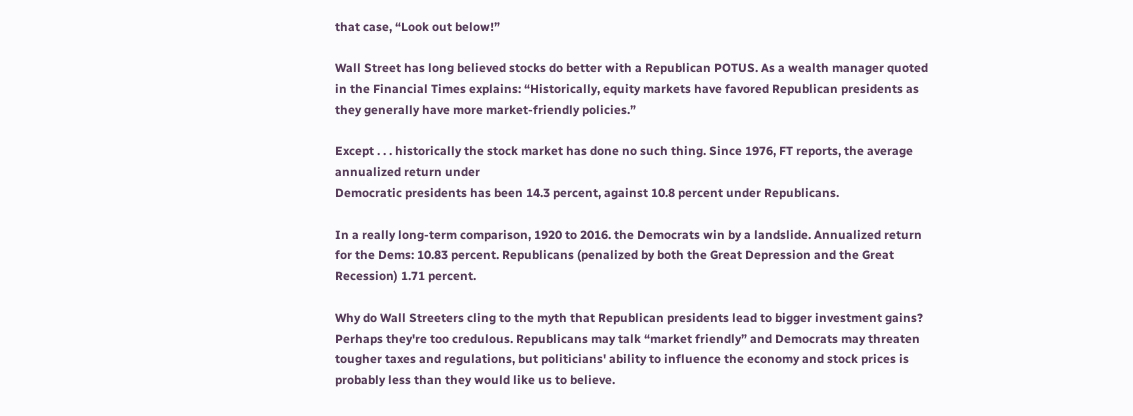that case, “Look out below!”

Wall Street has long believed stocks do better with a Republican POTUS. As a wealth manager quoted in the Financial Times explains: “Historically, equity markets have favored Republican presidents as they generally have more market-friendly policies.”

Except . . . historically the stock market has done no such thing. Since 1976, FT reports, the average annualized return under
Democratic presidents has been 14.3 percent, against 10.8 percent under Republicans.

In a really long-term comparison, 1920 to 2016. the Democrats win by a landslide. Annualized return for the Dems: 10.83 percent. Republicans (penalized by both the Great Depression and the Great Recession) 1.71 percent.

Why do Wall Streeters cling to the myth that Republican presidents lead to bigger investment gains? Perhaps they're too credulous. Republicans may talk “market friendly” and Democrats may threaten tougher taxes and regulations, but politicians' ability to influence the economy and stock prices is probably less than they would like us to believe.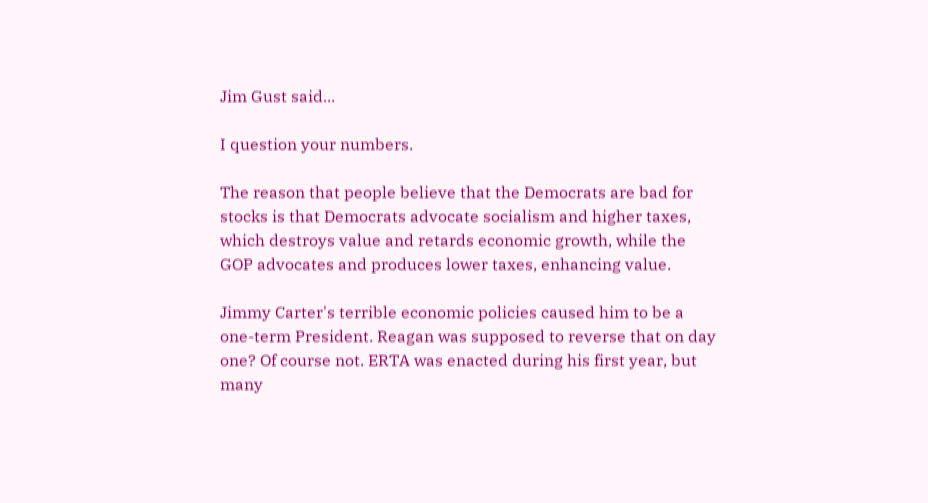Jim Gust said...

I question your numbers.

The reason that people believe that the Democrats are bad for stocks is that Democrats advocate socialism and higher taxes, which destroys value and retards economic growth, while the GOP advocates and produces lower taxes, enhancing value.

Jimmy Carter's terrible economic policies caused him to be a one-term President. Reagan was supposed to reverse that on day one? Of course not. ERTA was enacted during his first year, but many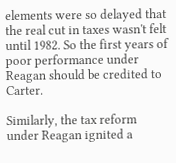elements were so delayed that the real cut in taxes wasn't felt until 1982. So the first years of poor performance under Reagan should be credited to Carter.

Similarly, the tax reform under Reagan ignited a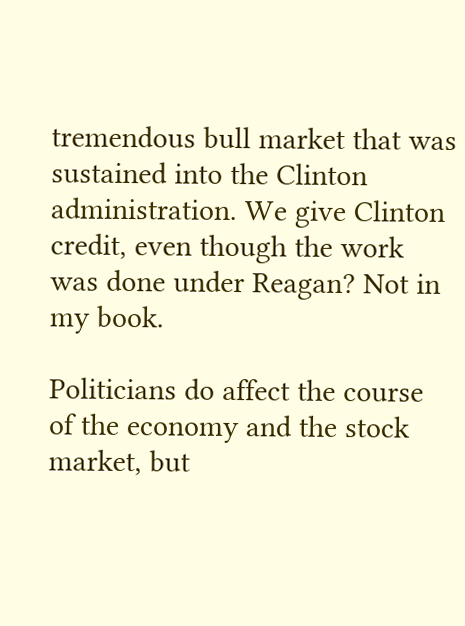tremendous bull market that was sustained into the Clinton administration. We give Clinton credit, even though the work was done under Reagan? Not in my book.

Politicians do affect the course of the economy and the stock market, but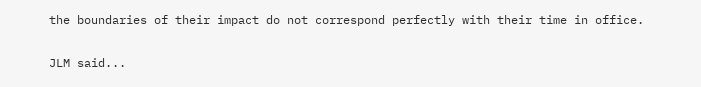the boundaries of their impact do not correspond perfectly with their time in office.

JLM said...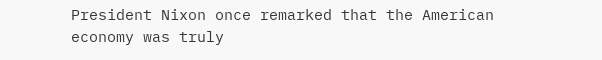President Nixon once remarked that the American economy was truly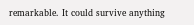remarkable. It could survive anything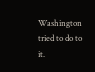Washington tried to do to it.